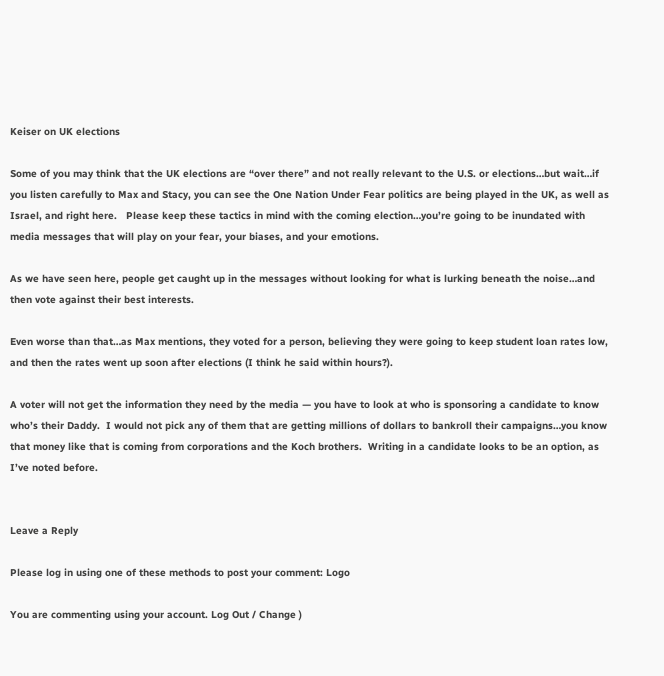Keiser on UK elections

Some of you may think that the UK elections are “over there” and not really relevant to the U.S. or elections…but wait…if you listen carefully to Max and Stacy, you can see the One Nation Under Fear politics are being played in the UK, as well as Israel, and right here.   Please keep these tactics in mind with the coming election…you’re going to be inundated with media messages that will play on your fear, your biases, and your emotions.

As we have seen here, people get caught up in the messages without looking for what is lurking beneath the noise…and then vote against their best interests.

Even worse than that…as Max mentions, they voted for a person, believing they were going to keep student loan rates low, and then the rates went up soon after elections (I think he said within hours?).

A voter will not get the information they need by the media — you have to look at who is sponsoring a candidate to know who’s their Daddy.  I would not pick any of them that are getting millions of dollars to bankroll their campaigns…you know that money like that is coming from corporations and the Koch brothers.  Writing in a candidate looks to be an option, as I’ve noted before.


Leave a Reply

Please log in using one of these methods to post your comment: Logo

You are commenting using your account. Log Out / Change )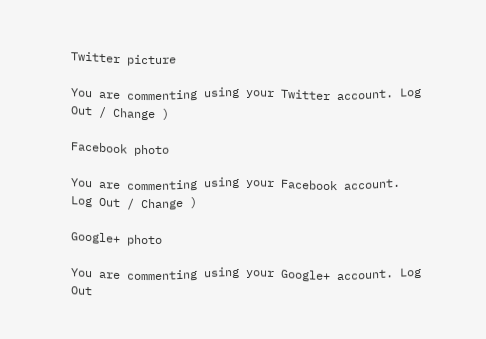Twitter picture

You are commenting using your Twitter account. Log Out / Change )

Facebook photo

You are commenting using your Facebook account. Log Out / Change )

Google+ photo

You are commenting using your Google+ account. Log Out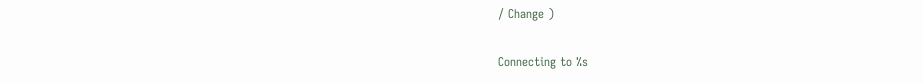/ Change )

Connecting to %s